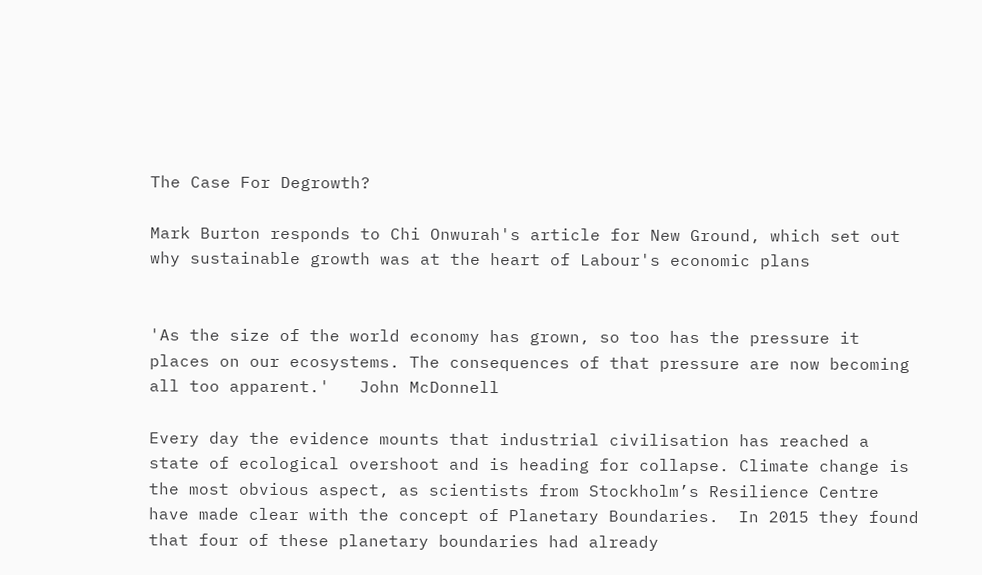The Case For Degrowth?

Mark Burton responds to Chi Onwurah's article for New Ground, which set out why sustainable growth was at the heart of Labour's economic plans


'As the size of the world economy has grown, so too has the pressure it places on our ecosystems. The consequences of that pressure are now becoming all too apparent.'   John McDonnell

Every day the evidence mounts that industrial civilisation has reached a state of ecological overshoot and is heading for collapse. Climate change is the most obvious aspect, as scientists from Stockholm’s Resilience Centre have made clear with the concept of Planetary Boundaries.  In 2015 they found that four of these planetary boundaries had already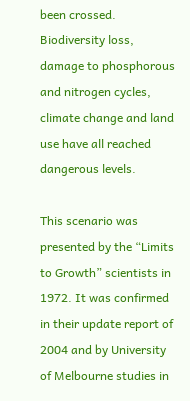been crossed. Biodiversity loss, damage to phosphorous and nitrogen cycles, climate change and land use have all reached dangerous levels.

This scenario was presented by the “Limits to Growth” scientists in 1972. It was confirmed in their update report of 2004 and by University of Melbourne studies in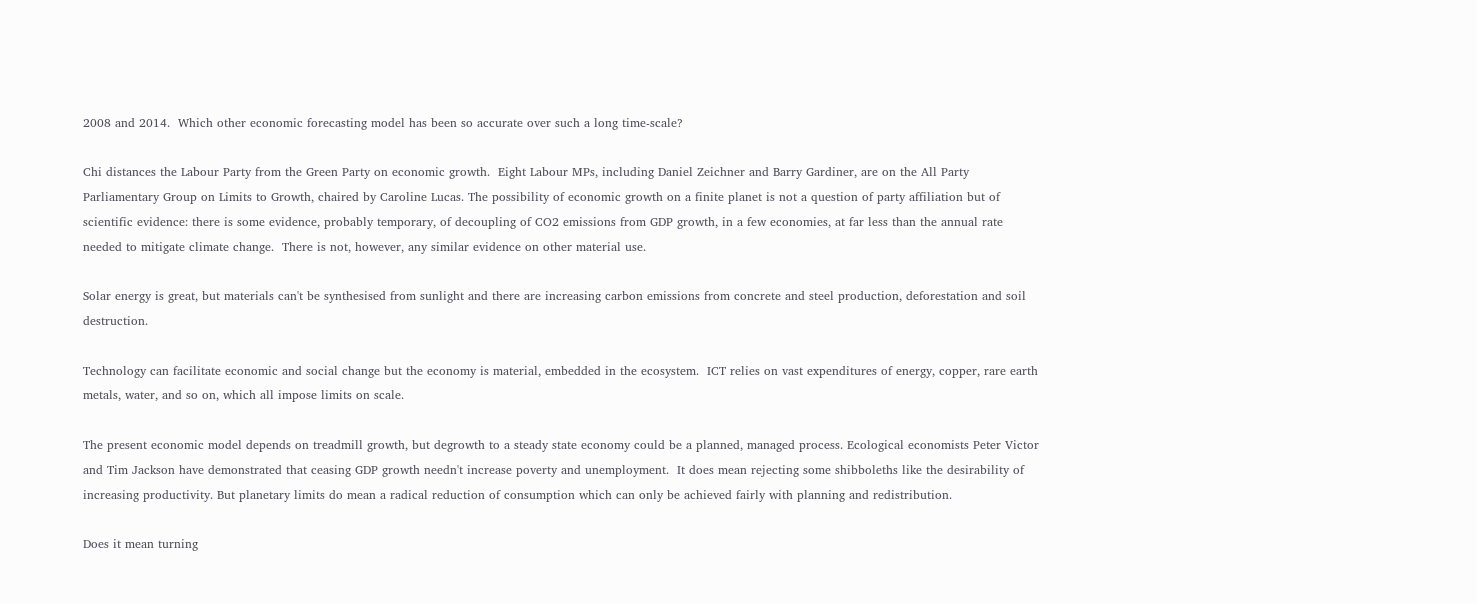2008 and 2014.  Which other economic forecasting model has been so accurate over such a long time-scale?

Chi distances the Labour Party from the Green Party on economic growth.  Eight Labour MPs, including Daniel Zeichner and Barry Gardiner, are on the All Party Parliamentary Group on Limits to Growth, chaired by Caroline Lucas. The possibility of economic growth on a finite planet is not a question of party affiliation but of scientific evidence: there is some evidence, probably temporary, of decoupling of CO2 emissions from GDP growth, in a few economies, at far less than the annual rate needed to mitigate climate change.  There is not, however, any similar evidence on other material use.

Solar energy is great, but materials can't be synthesised from sunlight and there are increasing carbon emissions from concrete and steel production, deforestation and soil destruction.

Technology can facilitate economic and social change but the economy is material, embedded in the ecosystem.  ICT relies on vast expenditures of energy, copper, rare earth metals, water, and so on, which all impose limits on scale.

The present economic model depends on treadmill growth, but degrowth to a steady state economy could be a planned, managed process. Ecological economists Peter Victor and Tim Jackson have demonstrated that ceasing GDP growth needn't increase poverty and unemployment.  It does mean rejecting some shibboleths like the desirability of increasing productivity. But planetary limits do mean a radical reduction of consumption which can only be achieved fairly with planning and redistribution.

Does it mean turning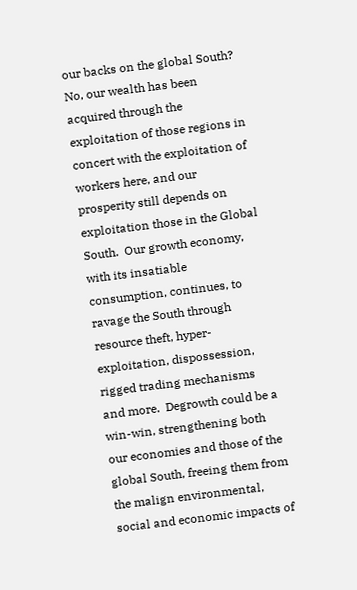our backs on the global South? No, our wealth has been acquired through the exploitation of those regions in concert with the exploitation of workers here, and our prosperity still depends on exploitation those in the Global South.  Our growth economy, with its insatiable consumption, continues, to ravage the South through resource theft, hyper-exploitation, dispossession, rigged trading mechanisms and more.  Degrowth could be a win-win, strengthening both our economies and those of the global South, freeing them from the malign environmental, social and economic impacts of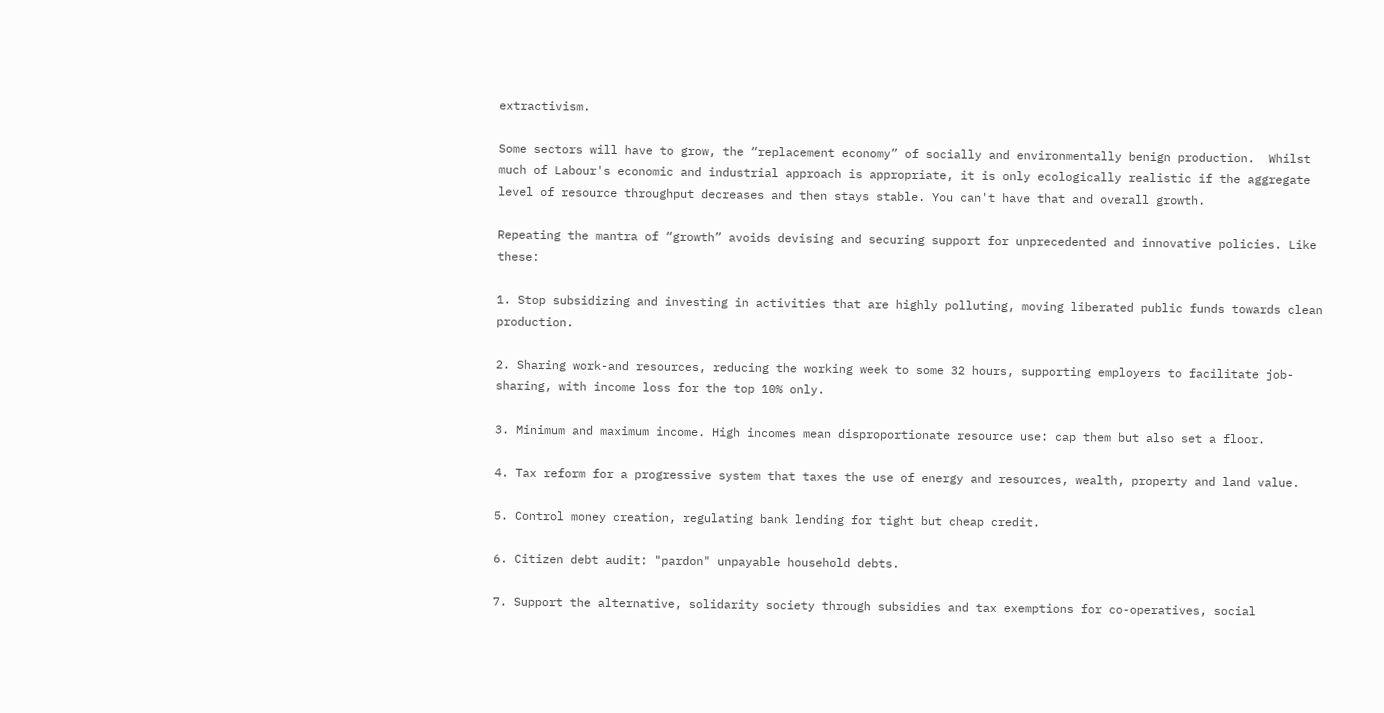extractivism.

Some sectors will have to grow, the “replacement economy” of socially and environmentally benign production.  Whilst much of Labour's economic and industrial approach is appropriate, it is only ecologically realistic if the aggregate level of resource throughput decreases and then stays stable. You can't have that and overall growth.

Repeating the mantra of “growth” avoids devising and securing support for unprecedented and innovative policies. Like these:

1. Stop subsidizing and investing in activities that are highly polluting, moving liberated public funds towards clean production.

2. Sharing work-and resources, reducing the working week to some 32 hours, supporting employers to facilitate job-sharing, with income loss for the top 10% only.

3. Minimum and maximum income. High incomes mean disproportionate resource use: cap them but also set a floor.

4. Tax reform for a progressive system that taxes the use of energy and resources, wealth, property and land value.

5. Control money creation, regulating bank lending for tight but cheap credit.

6. Citizen debt audit: "pardon" unpayable household debts.

7. Support the alternative, solidarity society through subsidies and tax exemptions for co-operatives, social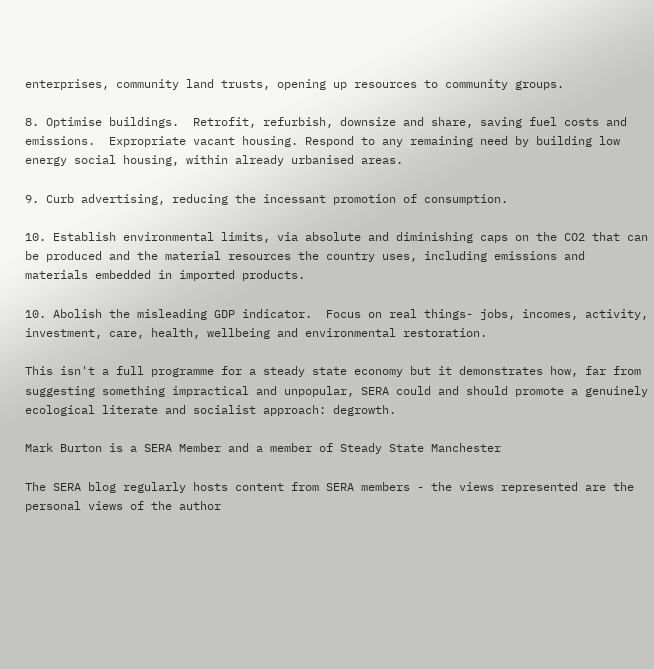enterprises, community land trusts, opening up resources to community groups.

8. Optimise buildings.  Retrofit, refurbish, downsize and share, saving fuel costs and emissions.  Expropriate vacant housing. Respond to any remaining need by building low energy social housing, within already urbanised areas.

9. Curb advertising, reducing the incessant promotion of consumption.

10. Establish environmental limits, via absolute and diminishing caps on the CO2 that can be produced and the material resources the country uses, including emissions and materials embedded in imported products.

10. Abolish the misleading GDP indicator.  Focus on real things- jobs, incomes, activity, investment, care, health, wellbeing and environmental restoration.

This isn't a full programme for a steady state economy but it demonstrates how, far from suggesting something impractical and unpopular, SERA could and should promote a genuinely ecological literate and socialist approach: degrowth.

Mark Burton is a SERA Member and a member of Steady State Manchester

The SERA blog regularly hosts content from SERA members - the views represented are the personal views of the author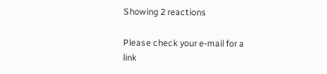Showing 2 reactions

Please check your e-mail for a link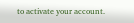to activate your account.